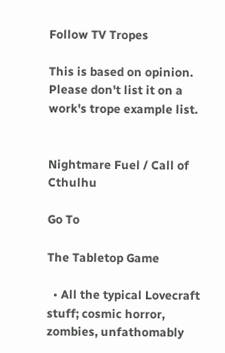Follow TV Tropes

This is based on opinion. Please don't list it on a work's trope example list.


Nightmare Fuel / Call of Cthulhu

Go To

The Tabletop Game

  • All the typical Lovecraft stuff; cosmic horror, zombies, unfathomably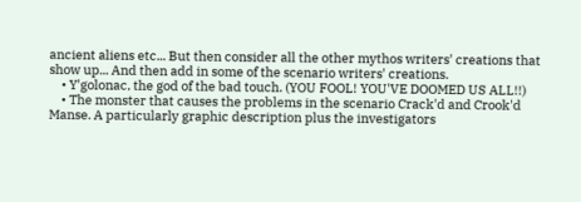ancient aliens etc... But then consider all the other mythos writers' creations that show up... And then add in some of the scenario writers' creations.
    • Y'golonac, the god of the bad touch. (YOU FOOL! YOU'VE DOOMED US ALL!!)
    • The monster that causes the problems in the scenario Crack'd and Crook'd Manse. A particularly graphic description plus the investigators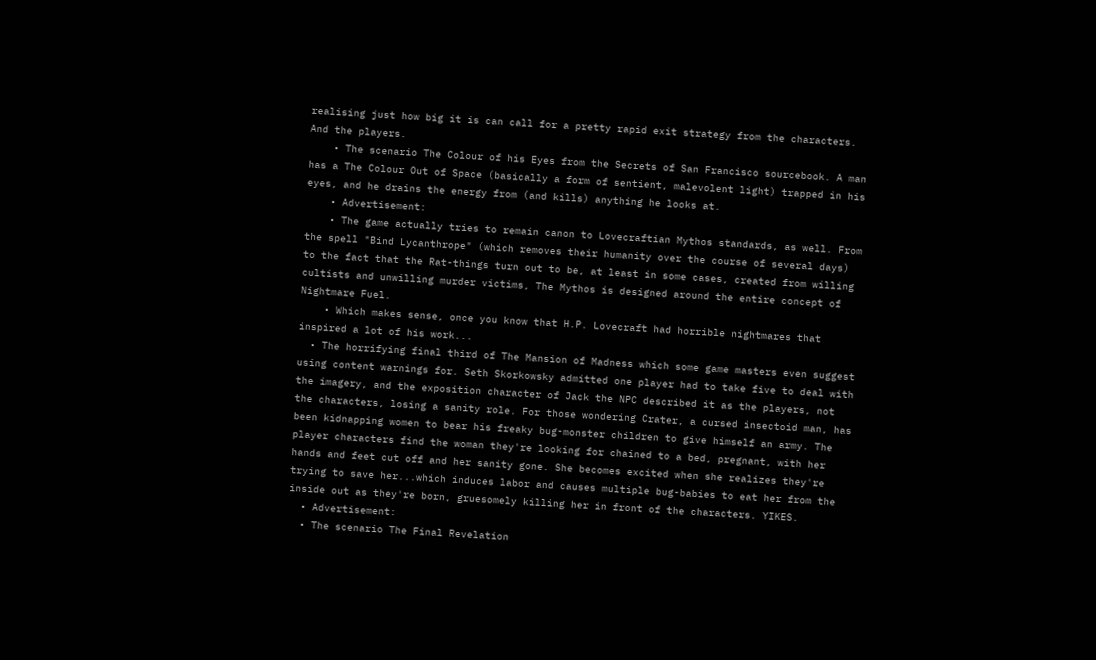realising just how big it is can call for a pretty rapid exit strategy from the characters. And the players.
    • The scenario The Colour of his Eyes from the Secrets of San Francisco sourcebook. A man has a The Colour Out of Space (basically a form of sentient, malevolent light) trapped in his eyes, and he drains the energy from (and kills) anything he looks at.
    • Advertisement:
    • The game actually tries to remain canon to Lovecraftian Mythos standards, as well. From the spell "Bind Lycanthrope" (which removes their humanity over the course of several days) to the fact that the Rat-things turn out to be, at least in some cases, created from willing cultists and unwilling murder victims, The Mythos is designed around the entire concept of Nightmare Fuel.
    • Which makes sense, once you know that H.P. Lovecraft had horrible nightmares that inspired a lot of his work...
  • The horrifying final third of The Mansion of Madness which some game masters even suggest using content warnings for. Seth Skorkowsky admitted one player had to take five to deal with the imagery, and the exposition character of Jack the NPC described it as the players, not the characters, losing a sanity role. For those wondering Crater, a cursed insectoid man, has been kidnapping women to bear his freaky bug-monster children to give himself an army. The player characters find the woman they're looking for chained to a bed, pregnant, with her hands and feet cut off and her sanity gone. She becomes excited when she realizes they're trying to save her...which induces labor and causes multiple bug-babies to eat her from the inside out as they're born, gruesomely killing her in front of the characters. YIKES.
  • Advertisement:
  • The scenario The Final Revelation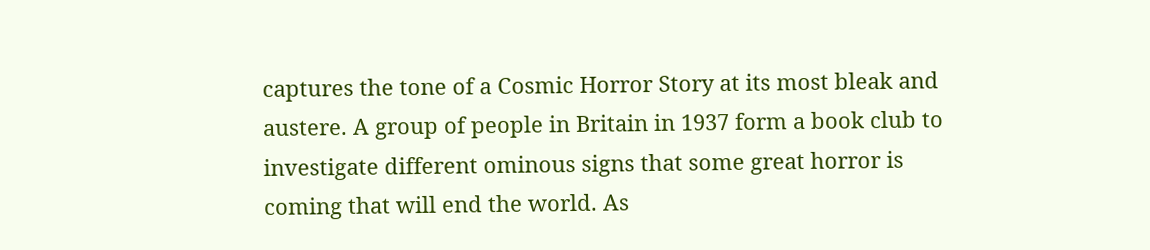captures the tone of a Cosmic Horror Story at its most bleak and austere. A group of people in Britain in 1937 form a book club to investigate different ominous signs that some great horror is coming that will end the world. As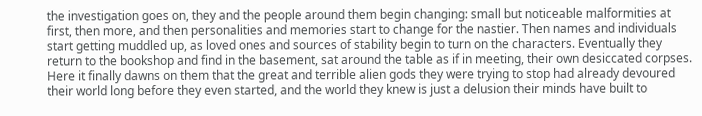the investigation goes on, they and the people around them begin changing: small but noticeable malformities at first, then more, and then personalities and memories start to change for the nastier. Then names and individuals start getting muddled up, as loved ones and sources of stability begin to turn on the characters. Eventually they return to the bookshop and find in the basement, sat around the table as if in meeting, their own desiccated corpses. Here it finally dawns on them that the great and terrible alien gods they were trying to stop had already devoured their world long before they even started, and the world they knew is just a delusion their minds have built to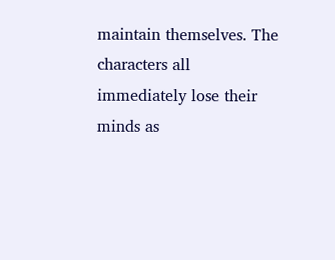maintain themselves. The characters all immediately lose their minds as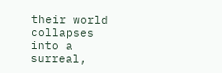their world collapses into a surreal,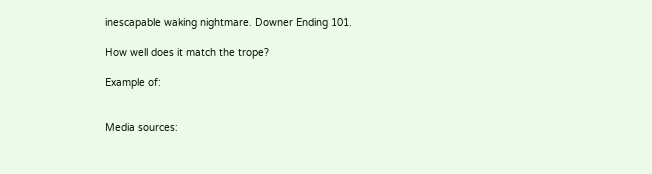inescapable waking nightmare. Downer Ending 101.

How well does it match the trope?

Example of:


Media sources: